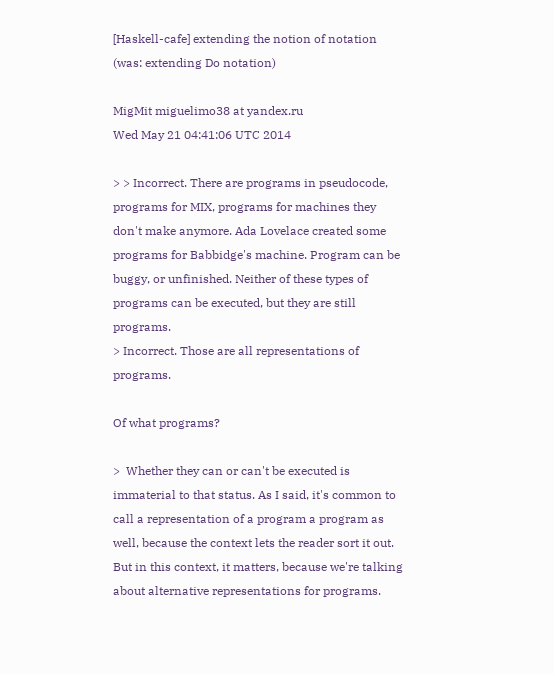[Haskell-cafe] extending the notion of notation (was: extending Do notation)

MigMit miguelimo38 at yandex.ru
Wed May 21 04:41:06 UTC 2014

> > Incorrect. There are programs in pseudocode, programs for MIX, programs for machines they don't make anymore. Ada Lovelace created some programs for Babbidge's machine. Program can be buggy, or unfinished. Neither of these types of programs can be executed, but they are still programs.
> Incorrect. Those are all representations of programs.

Of what programs?

>  Whether they can or can't be executed is immaterial to that status. As I said, it's common to call a representation of a program a program as well, because the context lets the reader sort it out. But in this context, it matters, because we're talking about alternative representations for programs.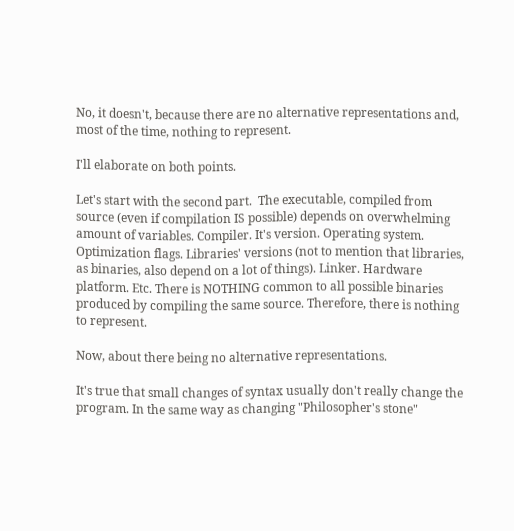No, it doesn't, because there are no alternative representations and, most of the time, nothing to represent.

I'll elaborate on both points.

Let's start with the second part.  The executable, compiled from source (even if compilation IS possible) depends on overwhelming amount of variables. Compiler. It's version. Operating system. Optimization flags. Libraries' versions (not to mention that libraries, as binaries, also depend on a lot of things). Linker. Hardware platform. Etc. There is NOTHING common to all possible binaries produced by compiling the same source. Therefore, there is nothing to represent.

Now, about there being no alternative representations.

It's true that small changes of syntax usually don't really change the program. In the same way as changing "Philosopher's stone"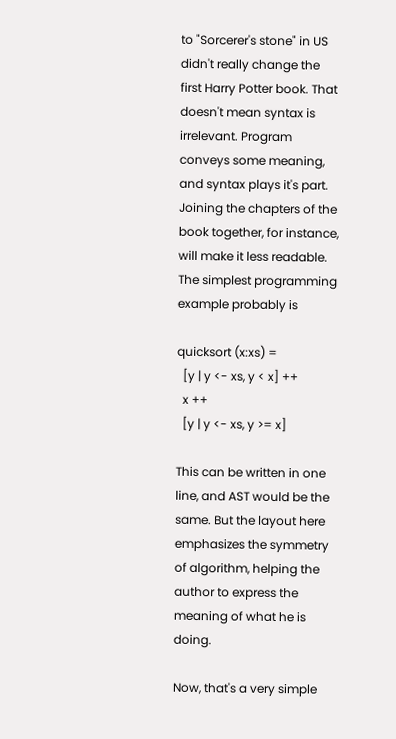to "Sorcerer's stone" in US didn't really change the first Harry Potter book. That doesn't mean syntax is irrelevant. Program conveys some meaning, and syntax plays it's part. Joining the chapters of the book together, for instance, will make it less readable. The simplest programming example probably is

quicksort (x:xs) =
  [y | y <- xs, y < x] ++
  x ++
  [y | y <- xs, y >= x]

This can be written in one line, and AST would be the same. But the layout here emphasizes the symmetry of algorithm, helping the author to express the meaning of what he is doing.

Now, that's a very simple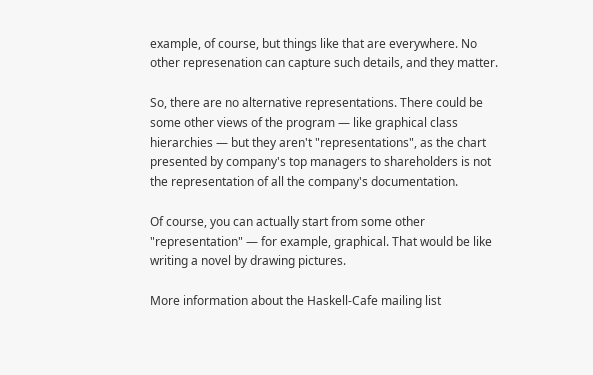example, of course, but things like that are everywhere. No other represenation can capture such details, and they matter.

So, there are no alternative representations. There could be some other views of the program — like graphical class hierarchies — but they aren't "representations", as the chart presented by company's top managers to shareholders is not the representation of all the company's documentation.

Of course, you can actually start from some other "representation" — for example, graphical. That would be like writing a novel by drawing pictures.

More information about the Haskell-Cafe mailing list